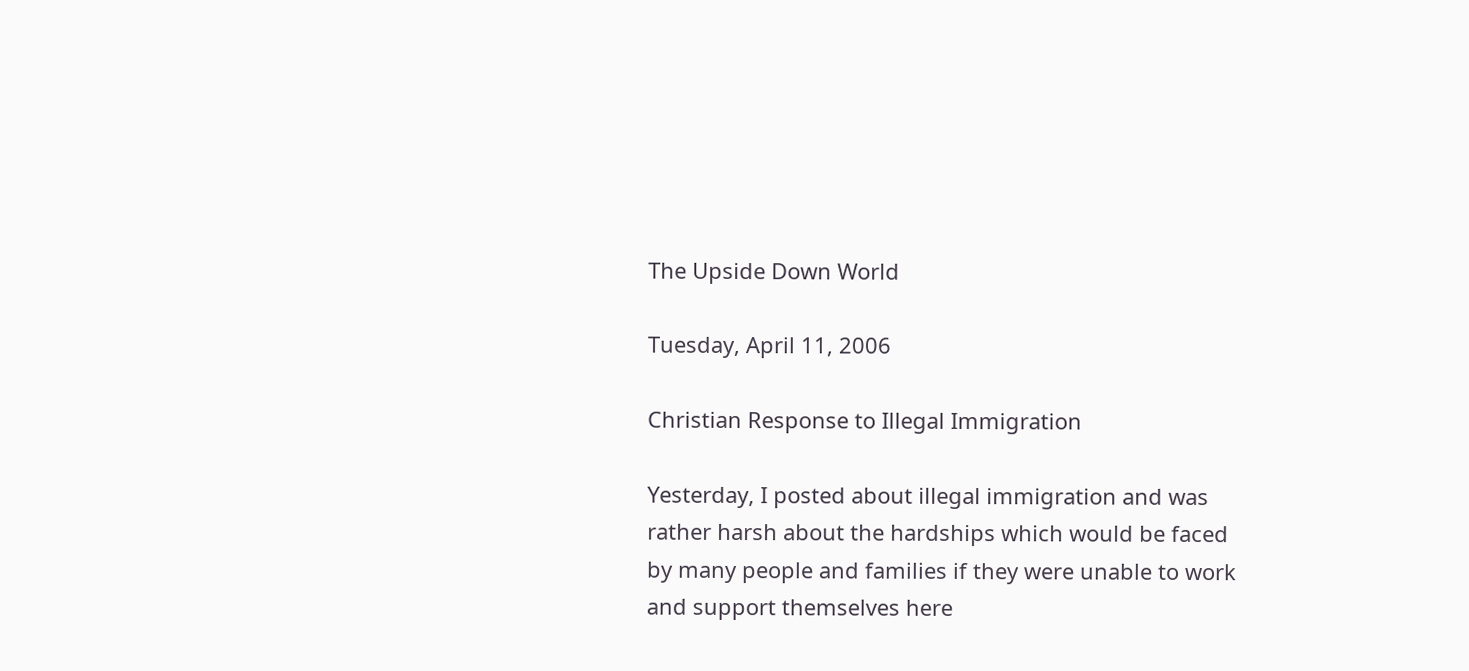The Upside Down World

Tuesday, April 11, 2006

Christian Response to Illegal Immigration

Yesterday, I posted about illegal immigration and was rather harsh about the hardships which would be faced by many people and families if they were unable to work and support themselves here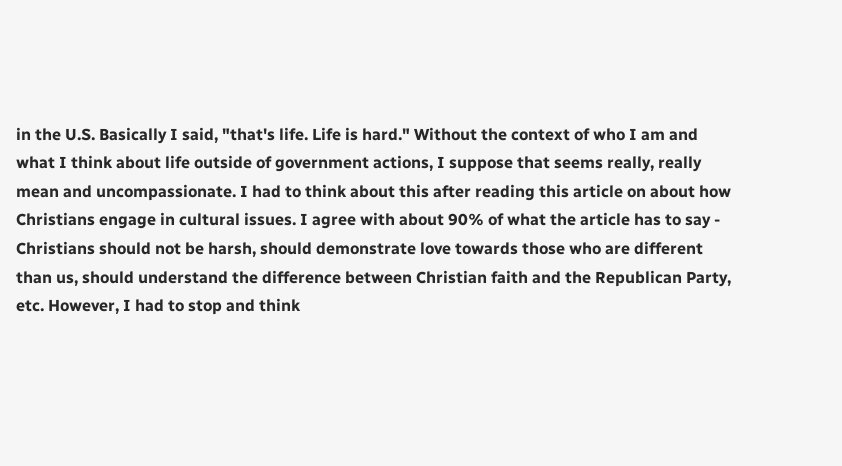in the U.S. Basically I said, "that's life. Life is hard." Without the context of who I am and what I think about life outside of government actions, I suppose that seems really, really mean and uncompassionate. I had to think about this after reading this article on about how Christians engage in cultural issues. I agree with about 90% of what the article has to say - Christians should not be harsh, should demonstrate love towards those who are different than us, should understand the difference between Christian faith and the Republican Party, etc. However, I had to stop and think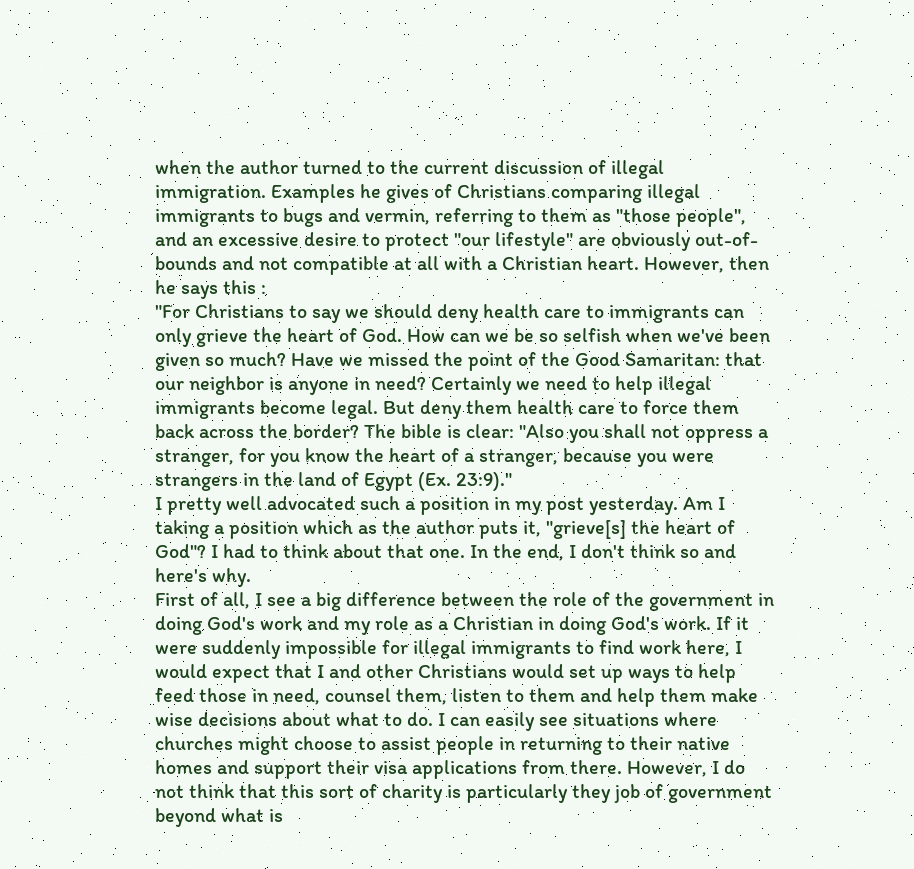when the author turned to the current discussion of illegal immigration. Examples he gives of Christians comparing illegal immigrants to bugs and vermin, referring to them as "those people", and an excessive desire to protect "our lifestyle" are obviously out-of-bounds and not compatible at all with a Christian heart. However, then he says this :
"For Christians to say we should deny health care to immigrants can only grieve the heart of God. How can we be so selfish when we've been given so much? Have we missed the point of the Good Samaritan: that our neighbor is anyone in need? Certainly we need to help illegal immigrants become legal. But deny them health care to force them back across the border? The bible is clear: "Also you shall not oppress a stranger, for you know the heart of a stranger, because you were strangers in the land of Egypt (Ex. 23:9)."
I pretty well advocated such a position in my post yesterday. Am I taking a position which as the author puts it, "grieve[s] the heart of God"? I had to think about that one. In the end, I don't think so and here's why.
First of all, I see a big difference between the role of the government in doing God's work and my role as a Christian in doing God's work. If it were suddenly impossible for illegal immigrants to find work here, I would expect that I and other Christians would set up ways to help feed those in need, counsel them, listen to them and help them make wise decisions about what to do. I can easily see situations where churches might choose to assist people in returning to their native homes and support their visa applications from there. However, I do not think that this sort of charity is particularly they job of government beyond what is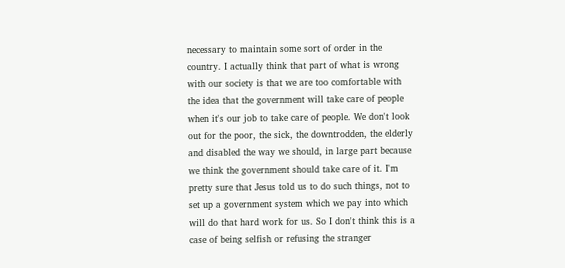necessary to maintain some sort of order in the country. I actually think that part of what is wrong with our society is that we are too comfortable with the idea that the government will take care of people when it's our job to take care of people. We don't look out for the poor, the sick, the downtrodden, the elderly and disabled the way we should, in large part because we think the government should take care of it. I'm pretty sure that Jesus told us to do such things, not to set up a government system which we pay into which will do that hard work for us. So I don't think this is a case of being selfish or refusing the stranger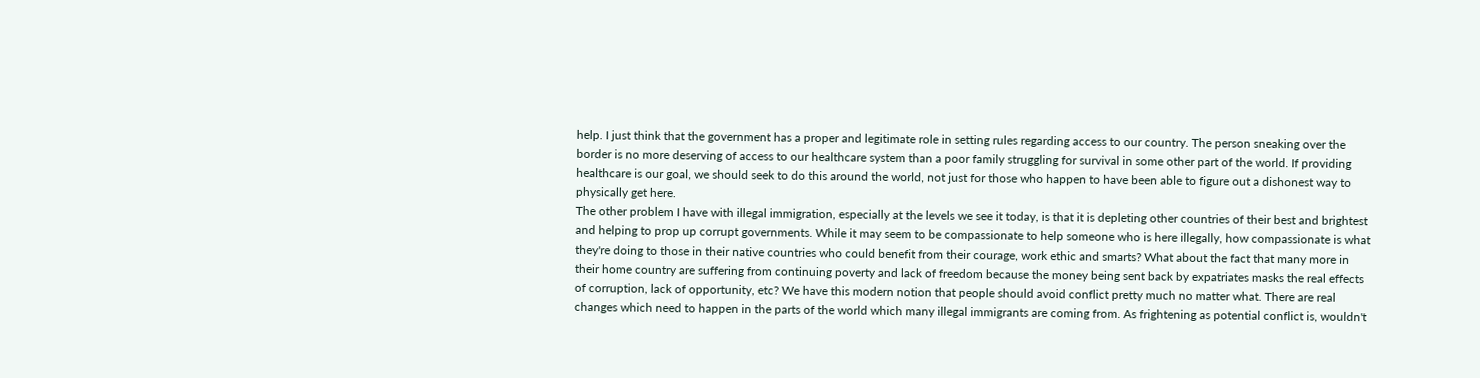help. I just think that the government has a proper and legitimate role in setting rules regarding access to our country. The person sneaking over the border is no more deserving of access to our healthcare system than a poor family struggling for survival in some other part of the world. If providing healthcare is our goal, we should seek to do this around the world, not just for those who happen to have been able to figure out a dishonest way to physically get here.
The other problem I have with illegal immigration, especially at the levels we see it today, is that it is depleting other countries of their best and brightest and helping to prop up corrupt governments. While it may seem to be compassionate to help someone who is here illegally, how compassionate is what they're doing to those in their native countries who could benefit from their courage, work ethic and smarts? What about the fact that many more in their home country are suffering from continuing poverty and lack of freedom because the money being sent back by expatriates masks the real effects of corruption, lack of opportunity, etc? We have this modern notion that people should avoid conflict pretty much no matter what. There are real changes which need to happen in the parts of the world which many illegal immigrants are coming from. As frightening as potential conflict is, wouldn't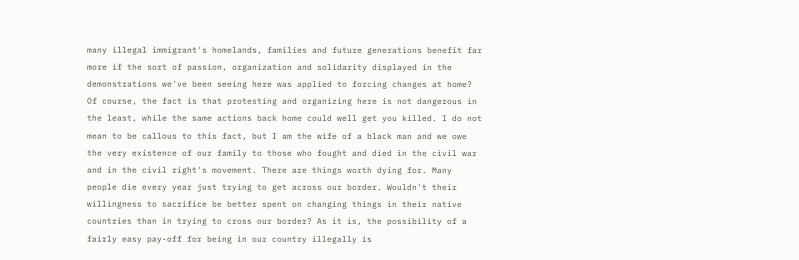many illegal immigrant's homelands, families and future generations benefit far more if the sort of passion, organization and solidarity displayed in the demonstrations we've been seeing here was applied to forcing changes at home? Of course, the fact is that protesting and organizing here is not dangerous in the least, while the same actions back home could well get you killed. I do not mean to be callous to this fact, but I am the wife of a black man and we owe the very existence of our family to those who fought and died in the civil war and in the civil right's movement. There are things worth dying for. Many people die every year just trying to get across our border. Wouldn't their willingness to sacrifice be better spent on changing things in their native countries than in trying to cross our border? As it is, the possibility of a fairly easy pay-off for being in our country illegally is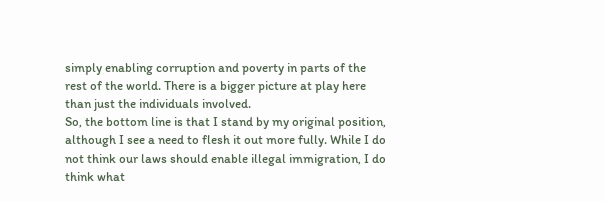simply enabling corruption and poverty in parts of the rest of the world. There is a bigger picture at play here than just the individuals involved.
So, the bottom line is that I stand by my original position, although I see a need to flesh it out more fully. While I do not think our laws should enable illegal immigration, I do think what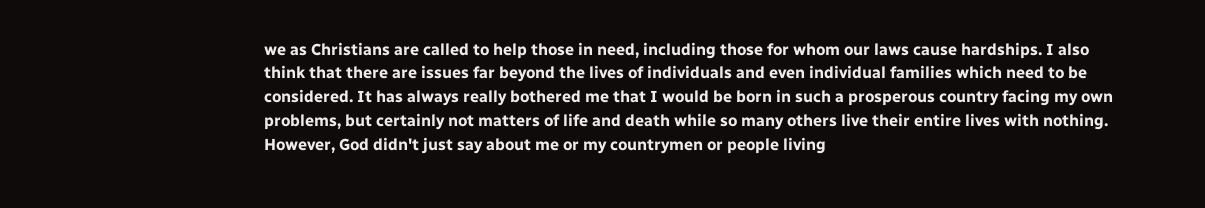we as Christians are called to help those in need, including those for whom our laws cause hardships. I also think that there are issues far beyond the lives of individuals and even individual families which need to be considered. It has always really bothered me that I would be born in such a prosperous country facing my own problems, but certainly not matters of life and death while so many others live their entire lives with nothing. However, God didn't just say about me or my countrymen or people living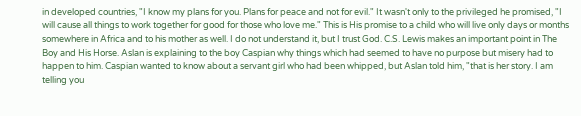in developed countries, "I know my plans for you. Plans for peace and not for evil." It wasn't only to the privileged he promised, "I will cause all things to work together for good for those who love me." This is His promise to a child who will live only days or months somewhere in Africa and to his mother as well. I do not understand it, but I trust God. C.S. Lewis makes an important point in The Boy and His Horse. Aslan is explaining to the boy Caspian why things which had seemed to have no purpose but misery had to happen to him. Caspian wanted to know about a servant girl who had been whipped, but Aslan told him, "that is her story. I am telling you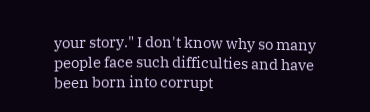your story." I don't know why so many people face such difficulties and have been born into corrupt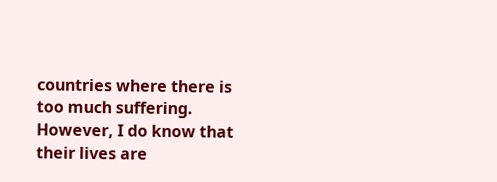countries where there is too much suffering. However, I do know that their lives are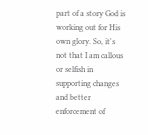part of a story God is working out for His own glory. So, it's not that I am callous or selfish in supporting changes and better enforcement of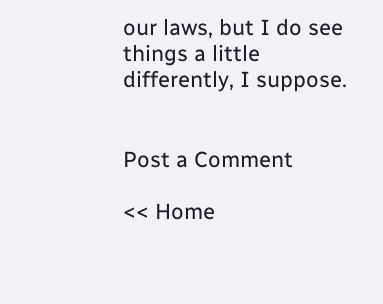our laws, but I do see things a little differently, I suppose.


Post a Comment

<< Home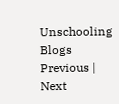Unschooling Blogs
Previous | Next